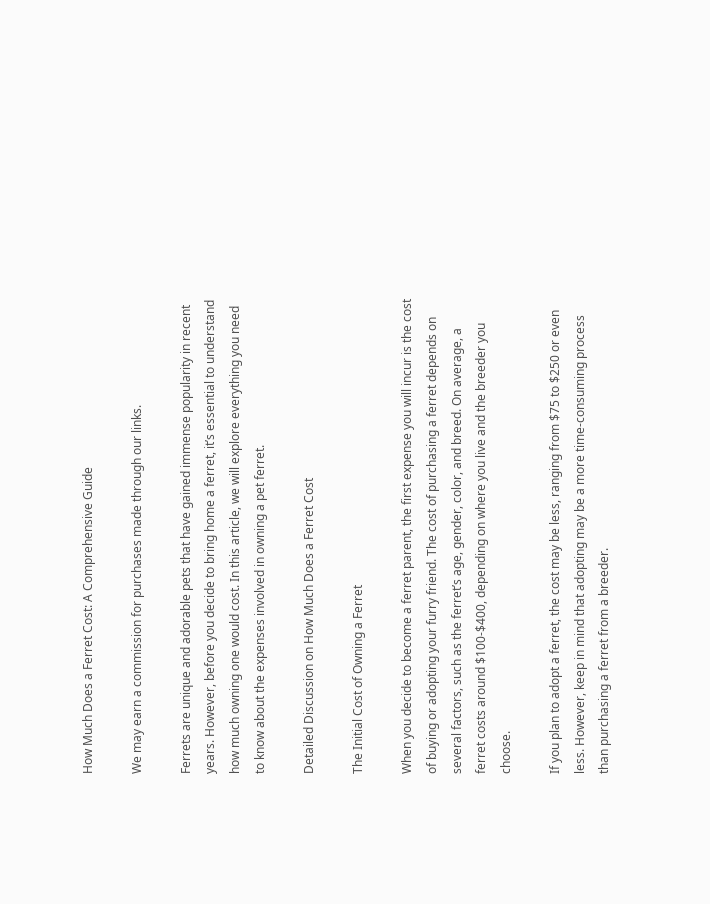How Much Does a Ferret Cost: A Comprehensive Guide

We may earn a commission for purchases made through our links.

Ferrets are unique and adorable pets that have gained immense popularity in recent years. However, before you decide to bring home a ferret, it’s essential to understand how much owning one would cost. In this article, we will explore everything you need to know about the expenses involved in owning a pet ferret.

Detailed Discussion on How Much Does a Ferret Cost

The Initial Cost of Owning a Ferret

When you decide to become a ferret parent, the first expense you will incur is the cost of buying or adopting your furry friend. The cost of purchasing a ferret depends on several factors, such as the ferret’s age, gender, color, and breed. On average, a ferret costs around $100-$400, depending on where you live and the breeder you choose.

If you plan to adopt a ferret, the cost may be less, ranging from $75 to $250 or even less. However, keep in mind that adopting may be a more time-consuming process than purchasing a ferret from a breeder.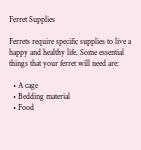Ferret Supplies

Ferrets require specific supplies to live a happy and healthy life. Some essential things that your ferret will need are:

  • A cage
  • Bedding material
  • Food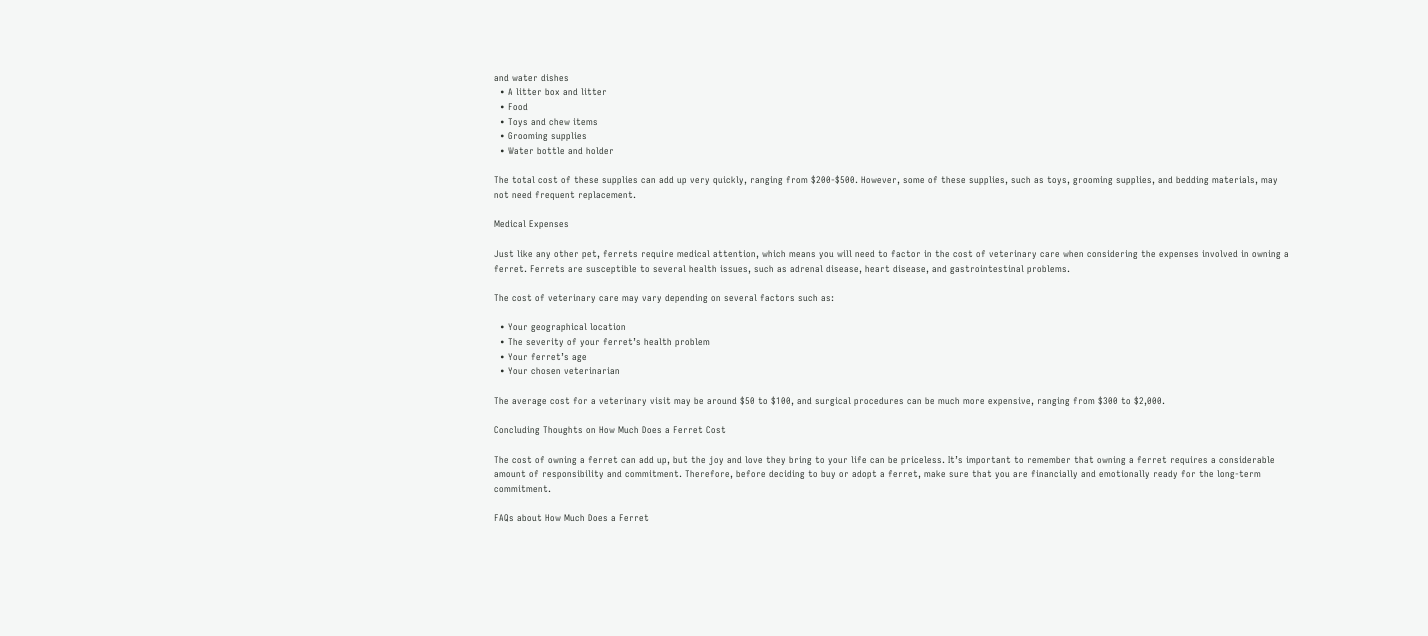and water dishes
  • A litter box and litter
  • Food
  • Toys and chew items
  • Grooming supplies
  • Water bottle and holder

The total cost of these supplies can add up very quickly, ranging from $200-$500. However, some of these supplies, such as toys, grooming supplies, and bedding materials, may not need frequent replacement.

Medical Expenses

Just like any other pet, ferrets require medical attention, which means you will need to factor in the cost of veterinary care when considering the expenses involved in owning a ferret. Ferrets are susceptible to several health issues, such as adrenal disease, heart disease, and gastrointestinal problems.

The cost of veterinary care may vary depending on several factors such as:

  • Your geographical location
  • The severity of your ferret’s health problem
  • Your ferret’s age
  • Your chosen veterinarian

The average cost for a veterinary visit may be around $50 to $100, and surgical procedures can be much more expensive, ranging from $300 to $2,000.

Concluding Thoughts on How Much Does a Ferret Cost

The cost of owning a ferret can add up, but the joy and love they bring to your life can be priceless. It’s important to remember that owning a ferret requires a considerable amount of responsibility and commitment. Therefore, before deciding to buy or adopt a ferret, make sure that you are financially and emotionally ready for the long-term commitment.

FAQs about How Much Does a Ferret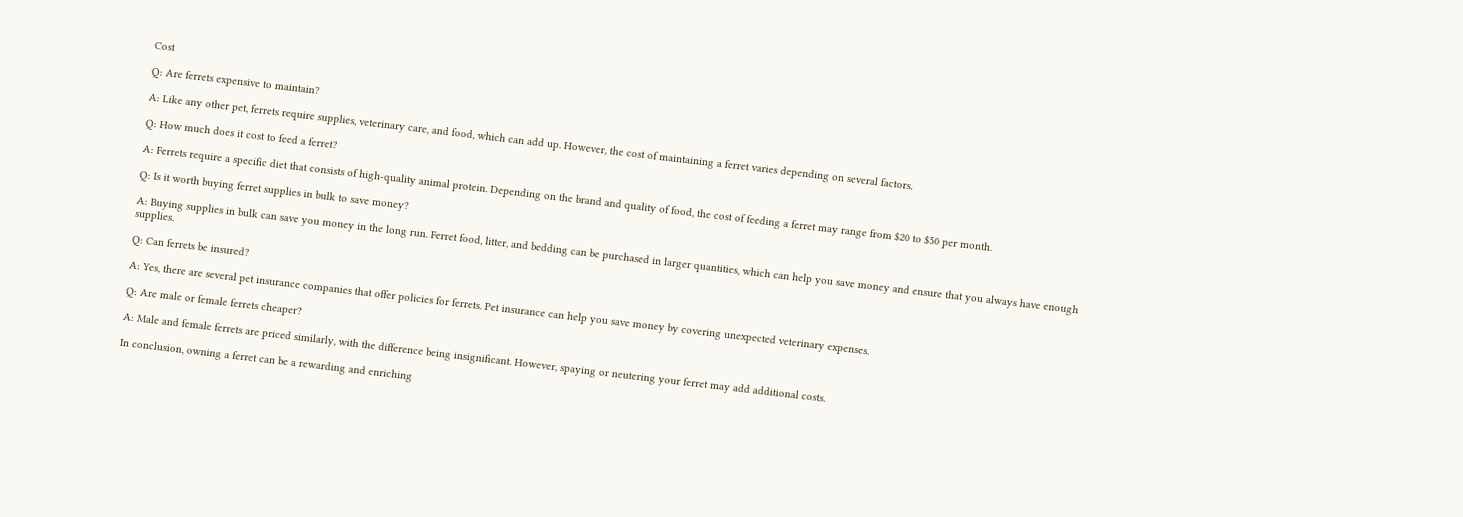Cost

Q: Are ferrets expensive to maintain?

A: Like any other pet, ferrets require supplies, veterinary care, and food, which can add up. However, the cost of maintaining a ferret varies depending on several factors.

Q: How much does it cost to feed a ferret?

A: Ferrets require a specific diet that consists of high-quality animal protein. Depending on the brand and quality of food, the cost of feeding a ferret may range from $20 to $50 per month.

Q: Is it worth buying ferret supplies in bulk to save money?

A: Buying supplies in bulk can save you money in the long run. Ferret food, litter, and bedding can be purchased in larger quantities, which can help you save money and ensure that you always have enough supplies.

Q: Can ferrets be insured?

A: Yes, there are several pet insurance companies that offer policies for ferrets. Pet insurance can help you save money by covering unexpected veterinary expenses.

Q: Are male or female ferrets cheaper?

A: Male and female ferrets are priced similarly, with the difference being insignificant. However, spaying or neutering your ferret may add additional costs.

In conclusion, owning a ferret can be a rewarding and enriching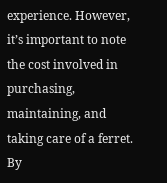experience. However, it’s important to note the cost involved in purchasing, maintaining, and taking care of a ferret. By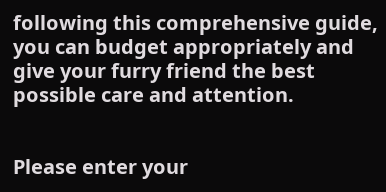following this comprehensive guide, you can budget appropriately and give your furry friend the best possible care and attention.


Please enter your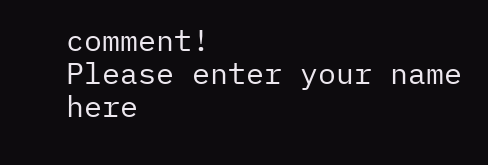comment!
Please enter your name here